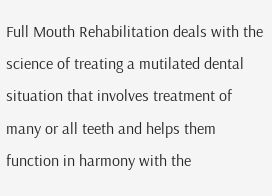Full Mouth Rehabilitation deals with the science of treating a mutilated dental situation that involves treatment of many or all teeth and helps them function in harmony with the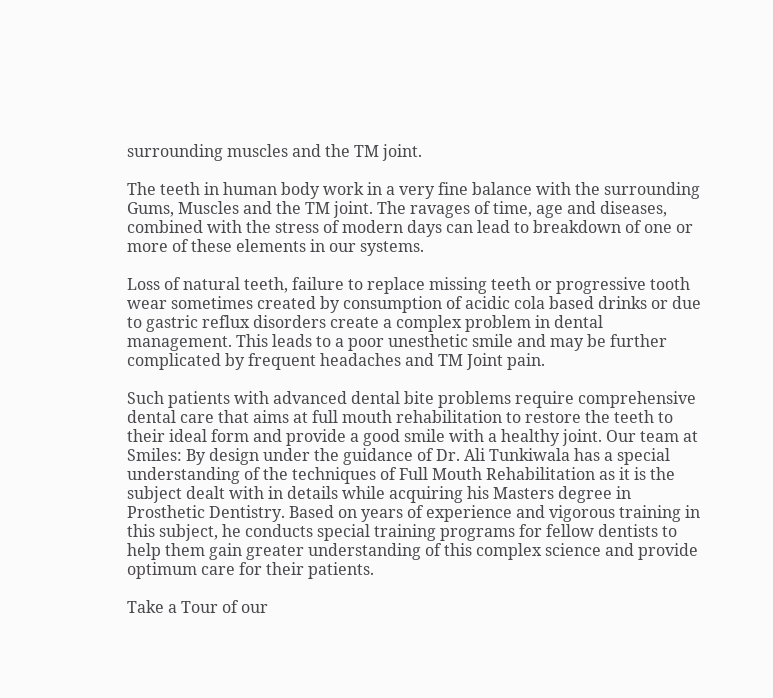surrounding muscles and the TM joint.

The teeth in human body work in a very fine balance with the surrounding Gums, Muscles and the TM joint. The ravages of time, age and diseases, combined with the stress of modern days can lead to breakdown of one or more of these elements in our systems.

Loss of natural teeth, failure to replace missing teeth or progressive tooth wear sometimes created by consumption of acidic cola based drinks or due to gastric reflux disorders create a complex problem in dental management. This leads to a poor unesthetic smile and may be further complicated by frequent headaches and TM Joint pain.

Such patients with advanced dental bite problems require comprehensive dental care that aims at full mouth rehabilitation to restore the teeth to their ideal form and provide a good smile with a healthy joint. Our team at Smiles: By design under the guidance of Dr. Ali Tunkiwala has a special understanding of the techniques of Full Mouth Rehabilitation as it is the subject dealt with in details while acquiring his Masters degree in Prosthetic Dentistry. Based on years of experience and vigorous training in this subject, he conducts special training programs for fellow dentists to help them gain greater understanding of this complex science and provide optimum care for their patients.

Take a Tour of our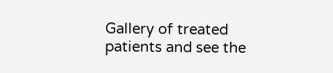Gallery of treated patients and see the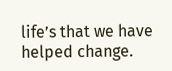life’s that we have helped change.